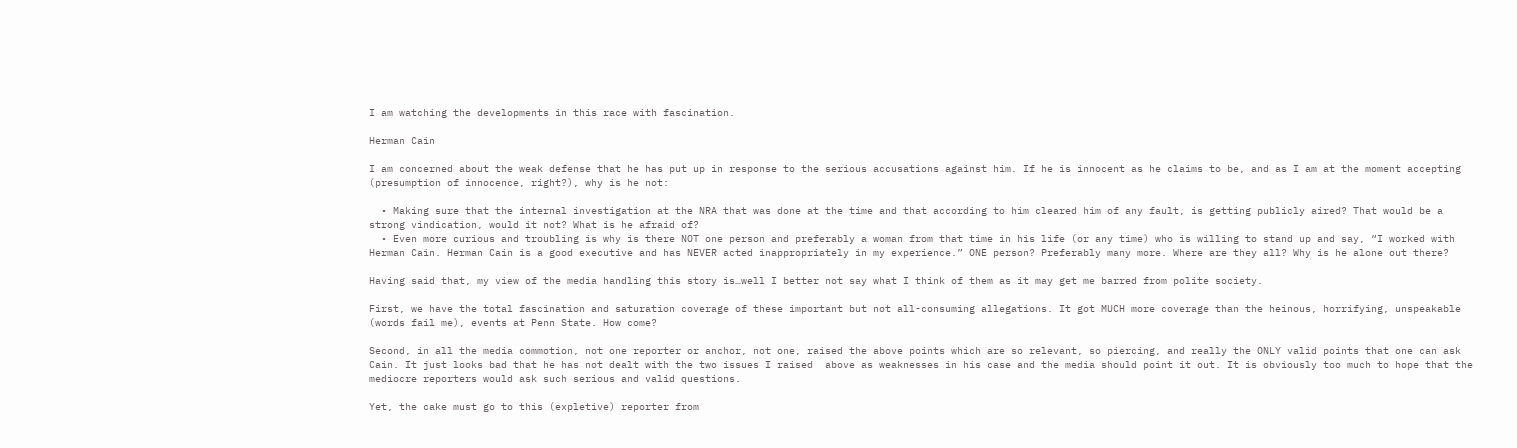I am watching the developments in this race with fascination.

Herman Cain

I am concerned about the weak defense that he has put up in response to the serious accusations against him. If he is innocent as he claims to be, and as I am at the moment accepting (presumption of innocence, right?), why is he not:

  • Making sure that the internal investigation at the NRA that was done at the time and that according to him cleared him of any fault, is getting publicly aired? That would be a strong vindication, would it not? What is he afraid of?
  • Even more curious and troubling is why is there NOT one person and preferably a woman from that time in his life (or any time) who is willing to stand up and say, “I worked with Herman Cain. Herman Cain is a good executive and has NEVER acted inappropriately in my experience.” ONE person? Preferably many more. Where are they all? Why is he alone out there?

Having said that, my view of the media handling this story is…well I better not say what I think of them as it may get me barred from polite society.

First, we have the total fascination and saturation coverage of these important but not all-consuming allegations. It got MUCH more coverage than the heinous, horrifying, unspeakable (words fail me), events at Penn State. How come?

Second, in all the media commotion, not one reporter or anchor, not one, raised the above points which are so relevant, so piercing, and really the ONLY valid points that one can ask Cain. It just looks bad that he has not dealt with the two issues I raised  above as weaknesses in his case and the media should point it out. It is obviously too much to hope that the mediocre reporters would ask such serious and valid questions.

Yet, the cake must go to this (expletive) reporter from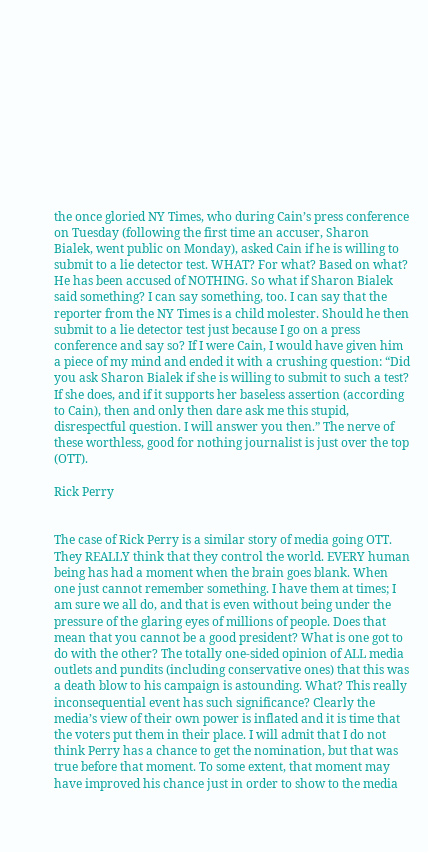the once gloried NY Times, who during Cain’s press conference on Tuesday (following the first time an accuser, Sharon Bialek, went public on Monday), asked Cain if he is willing to submit to a lie detector test. WHAT? For what? Based on what? He has been accused of NOTHING. So what if Sharon Bialek said something? I can say something, too. I can say that the reporter from the NY Times is a child molester. Should he then submit to a lie detector test just because I go on a press conference and say so? If I were Cain, I would have given him a piece of my mind and ended it with a crushing question: “Did you ask Sharon Bialek if she is willing to submit to such a test? If she does, and if it supports her baseless assertion (according to Cain), then and only then dare ask me this stupid, disrespectful question. I will answer you then.” The nerve of these worthless, good for nothing journalist is just over the top (OTT).

Rick Perry


The case of Rick Perry is a similar story of media going OTT. They REALLY think that they control the world. EVERY human being has had a moment when the brain goes blank. When one just cannot remember something. I have them at times; I am sure we all do, and that is even without being under the pressure of the glaring eyes of millions of people. Does that mean that you cannot be a good president? What is one got to do with the other? The totally one-sided opinion of ALL media outlets and pundits (including conservative ones) that this was a death blow to his campaign is astounding. What? This really inconsequential event has such significance? Clearly the media’s view of their own power is inflated and it is time that the voters put them in their place. I will admit that I do not think Perry has a chance to get the nomination, but that was true before that moment. To some extent, that moment may have improved his chance just in order to show to the media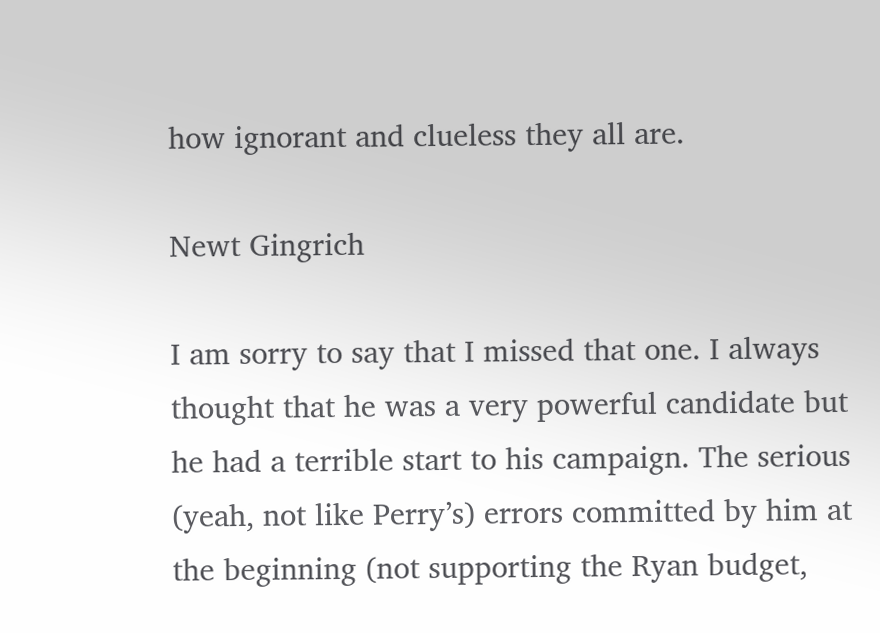how ignorant and clueless they all are.

Newt Gingrich

I am sorry to say that I missed that one. I always thought that he was a very powerful candidate but he had a terrible start to his campaign. The serious (yeah, not like Perry’s) errors committed by him at the beginning (not supporting the Ryan budget,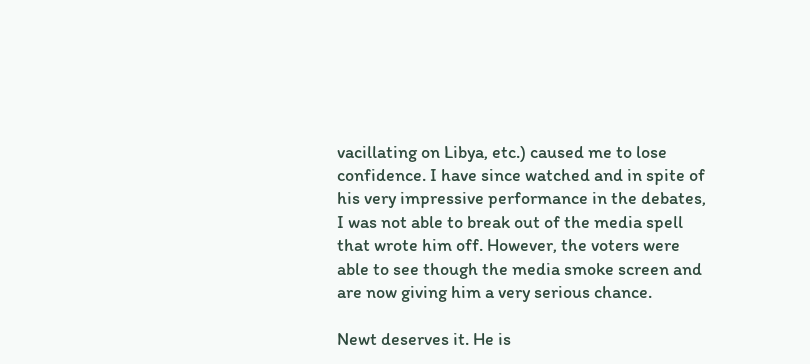vacillating on Libya, etc.) caused me to lose confidence. I have since watched and in spite of his very impressive performance in the debates, I was not able to break out of the media spell that wrote him off. However, the voters were able to see though the media smoke screen and are now giving him a very serious chance.

Newt deserves it. He is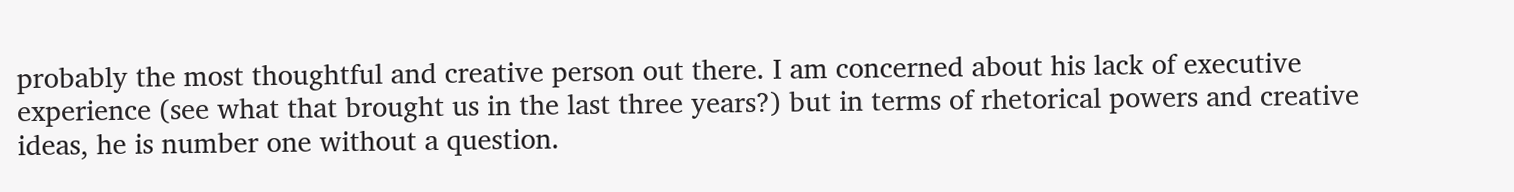probably the most thoughtful and creative person out there. I am concerned about his lack of executive experience (see what that brought us in the last three years?) but in terms of rhetorical powers and creative ideas, he is number one without a question.